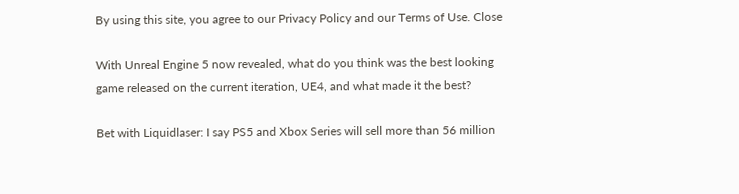By using this site, you agree to our Privacy Policy and our Terms of Use. Close

With Unreal Engine 5 now revealed, what do you think was the best looking game released on the current iteration, UE4, and what made it the best?

Bet with Liquidlaser: I say PS5 and Xbox Series will sell more than 56 million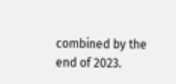combined by the end of 2023.